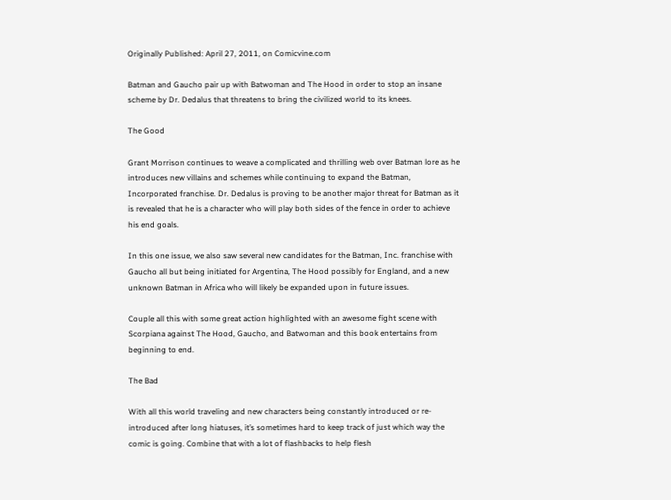Originally Published: April 27, 2011, on Comicvine.com

Batman and Gaucho pair up with Batwoman and The Hood in order to stop an insane scheme by Dr. Dedalus that threatens to bring the civilized world to its knees.

The Good

Grant Morrison continues to weave a complicated and thrilling web over Batman lore as he introduces new villains and schemes while continuing to expand the Batman, Incorporated franchise. Dr. Dedalus is proving to be another major threat for Batman as it is revealed that he is a character who will play both sides of the fence in order to achieve his end goals.

In this one issue, we also saw several new candidates for the Batman, Inc. franchise with Gaucho all but being initiated for Argentina, The Hood possibly for England, and a new unknown Batman in Africa who will likely be expanded upon in future issues.

Couple all this with some great action highlighted with an awesome fight scene with Scorpiana against The Hood, Gaucho, and Batwoman and this book entertains from beginning to end.

The Bad

With all this world traveling and new characters being constantly introduced or re-introduced after long hiatuses, it’s sometimes hard to keep track of just which way the comic is going. Combine that with a lot of flashbacks to help flesh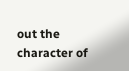out the character of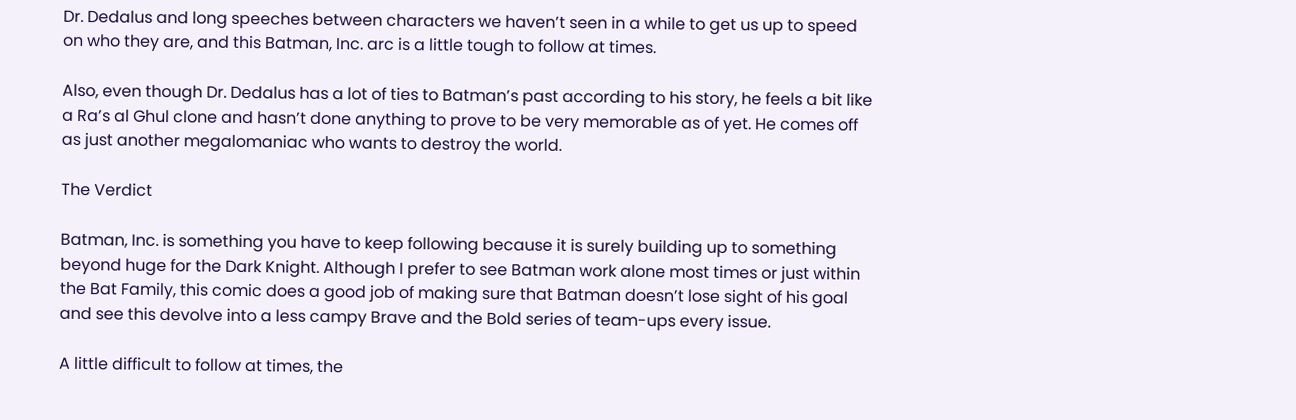Dr. Dedalus and long speeches between characters we haven’t seen in a while to get us up to speed on who they are, and this Batman, Inc. arc is a little tough to follow at times.

Also, even though Dr. Dedalus has a lot of ties to Batman’s past according to his story, he feels a bit like a Ra’s al Ghul clone and hasn’t done anything to prove to be very memorable as of yet. He comes off as just another megalomaniac who wants to destroy the world.

The Verdict

Batman, Inc. is something you have to keep following because it is surely building up to something beyond huge for the Dark Knight. Although I prefer to see Batman work alone most times or just within the Bat Family, this comic does a good job of making sure that Batman doesn’t lose sight of his goal and see this devolve into a less campy Brave and the Bold series of team-ups every issue.

A little difficult to follow at times, the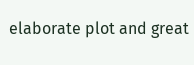elaborate plot and great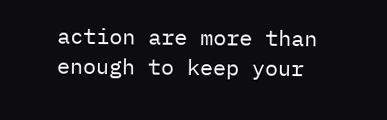action are more than enough to keep your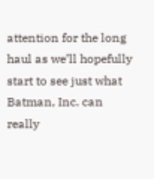attention for the long haul as we’ll hopefully start to see just what Batman, Inc. can really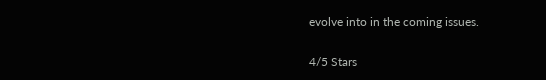evolve into in the coming issues.

4/5 Stars